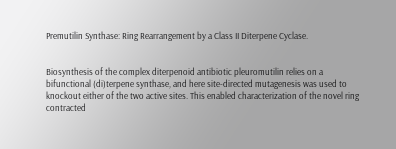Premutilin Synthase: Ring Rearrangement by a Class II Diterpene Cyclase.


Biosynthesis of the complex diterpenoid antibiotic pleuromutilin relies on a bifunctional (di)terpene synthase, and here site-directed mutagenesis was used to knockout either of the two active sites. This enabled characterization of the novel ring contracted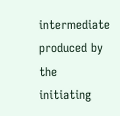intermediate produced by the initiating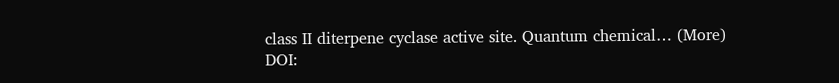class II diterpene cyclase active site. Quantum chemical… (More)
DOI: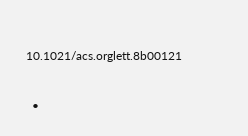10.1021/acs.orglett.8b00121


  •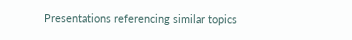Presentations referencing similar topics